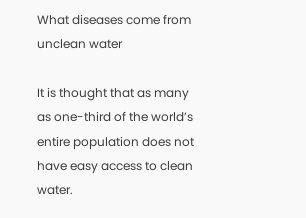What diseases come from unclean water

It is thought that as many as one-third of the world’s entire population does not have easy access to clean water.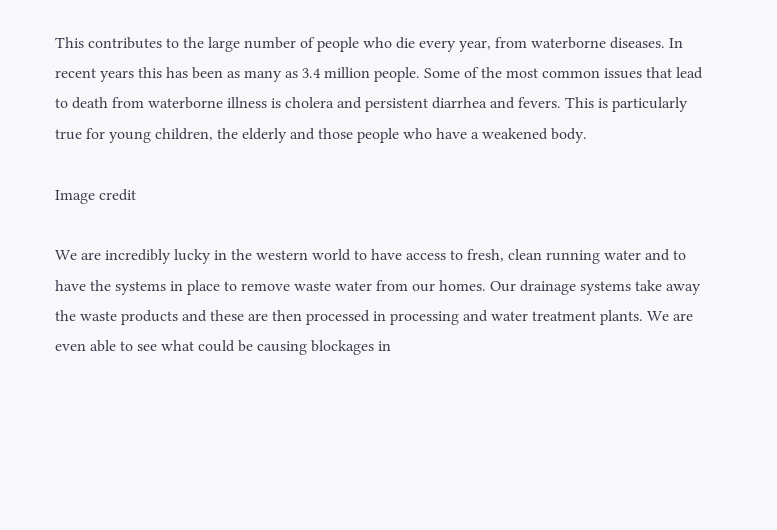This contributes to the large number of people who die every year, from waterborne diseases. In recent years this has been as many as 3.4 million people. Some of the most common issues that lead to death from waterborne illness is cholera and persistent diarrhea and fevers. This is particularly true for young children, the elderly and those people who have a weakened body.

Image credit

We are incredibly lucky in the western world to have access to fresh, clean running water and to have the systems in place to remove waste water from our homes. Our drainage systems take away the waste products and these are then processed in processing and water treatment plants. We are even able to see what could be causing blockages in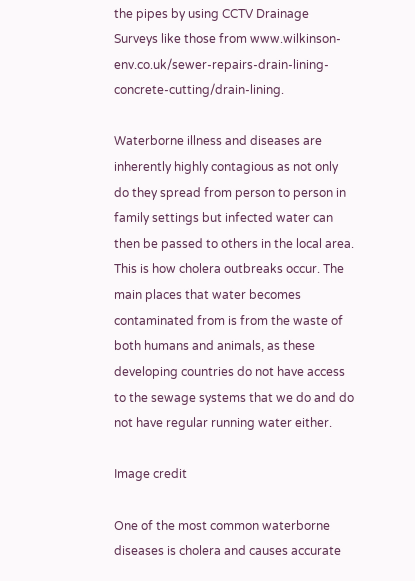the pipes by using CCTV Drainage Surveys like those from www.wilkinson-env.co.uk/sewer-repairs-drain-lining-concrete-cutting/drain-lining.

Waterborne illness and diseases are inherently highly contagious as not only do they spread from person to person in family settings but infected water can then be passed to others in the local area. This is how cholera outbreaks occur. The main places that water becomes contaminated from is from the waste of both humans and animals, as these developing countries do not have access to the sewage systems that we do and do not have regular running water either.

Image credit

One of the most common waterborne diseases is cholera and causes accurate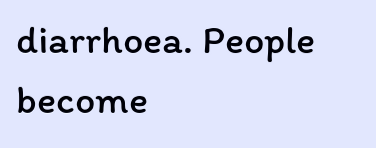diarrhoea. People become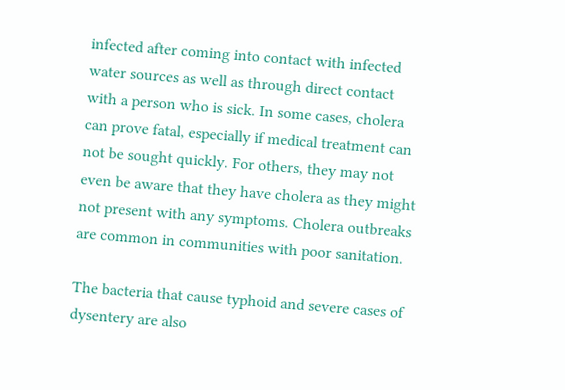infected after coming into contact with infected water sources as well as through direct contact with a person who is sick. In some cases, cholera can prove fatal, especially if medical treatment can not be sought quickly. For others, they may not even be aware that they have cholera as they might not present with any symptoms. Cholera outbreaks are common in communities with poor sanitation.

The bacteria that cause typhoid and severe cases of dysentery are also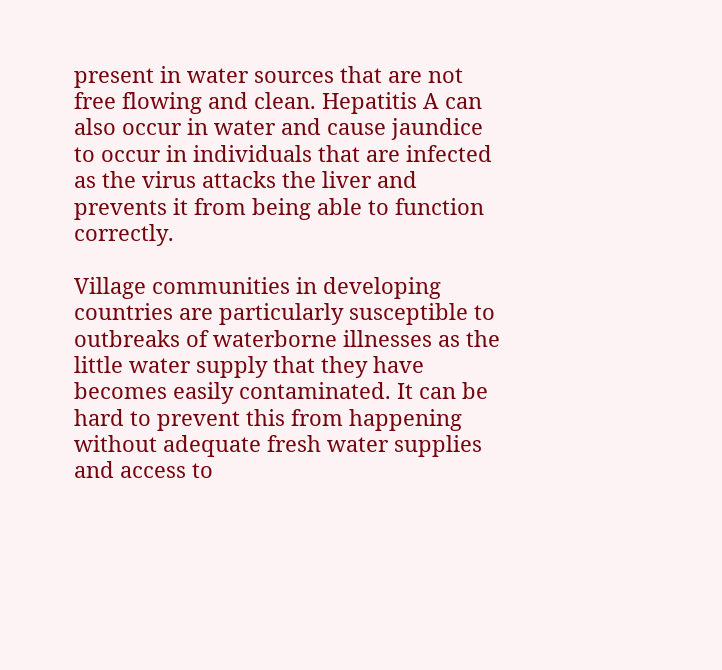present in water sources that are not free flowing and clean. Hepatitis A can also occur in water and cause jaundice to occur in individuals that are infected as the virus attacks the liver and prevents it from being able to function correctly.

Village communities in developing countries are particularly susceptible to outbreaks of waterborne illnesses as the little water supply that they have becomes easily contaminated. It can be hard to prevent this from happening without adequate fresh water supplies and access to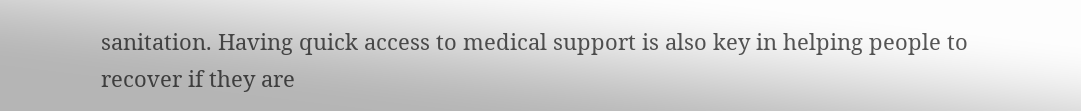sanitation. Having quick access to medical support is also key in helping people to recover if they are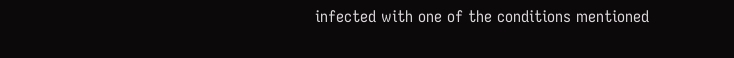infected with one of the conditions mentioned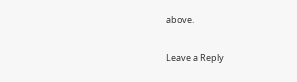above.

Leave a Reply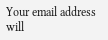Your email address will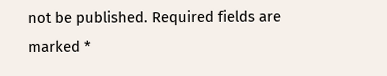not be published. Required fields are marked *